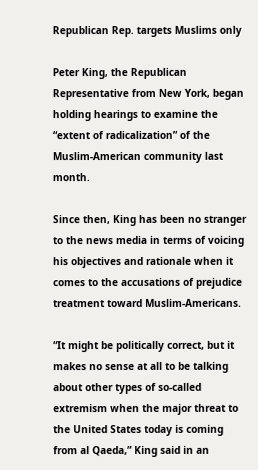Republican Rep. targets Muslims only

Peter King, the Republican Representative from New York, began holding hearings to examine the “extent of radicalization” of the Muslim-American community last month.

Since then, King has been no stranger to the news media in terms of voicing his objectives and rationale when it comes to the accusations of prejudice treatment toward Muslim-Americans.

“It might be politically correct, but it makes no sense at all to be talking about other types of so-called extremism when the major threat to the United States today is coming from al Qaeda,” King said in an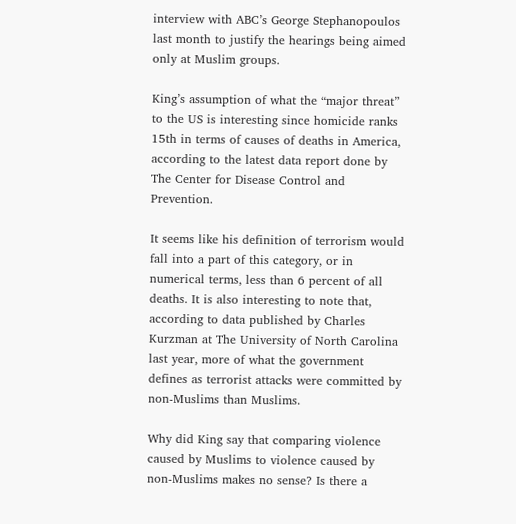interview with ABC’s George Stephanopoulos last month to justify the hearings being aimed only at Muslim groups.

King’s assumption of what the “major threat” to the US is interesting since homicide ranks 15th in terms of causes of deaths in America, according to the latest data report done by The Center for Disease Control and Prevention.

It seems like his definition of terrorism would fall into a part of this category, or in numerical terms, less than 6 percent of all deaths. It is also interesting to note that, according to data published by Charles Kurzman at The University of North Carolina last year, more of what the government defines as terrorist attacks were committed by non-Muslims than Muslims.

Why did King say that comparing violence caused by Muslims to violence caused by non-Muslims makes no sense? Is there a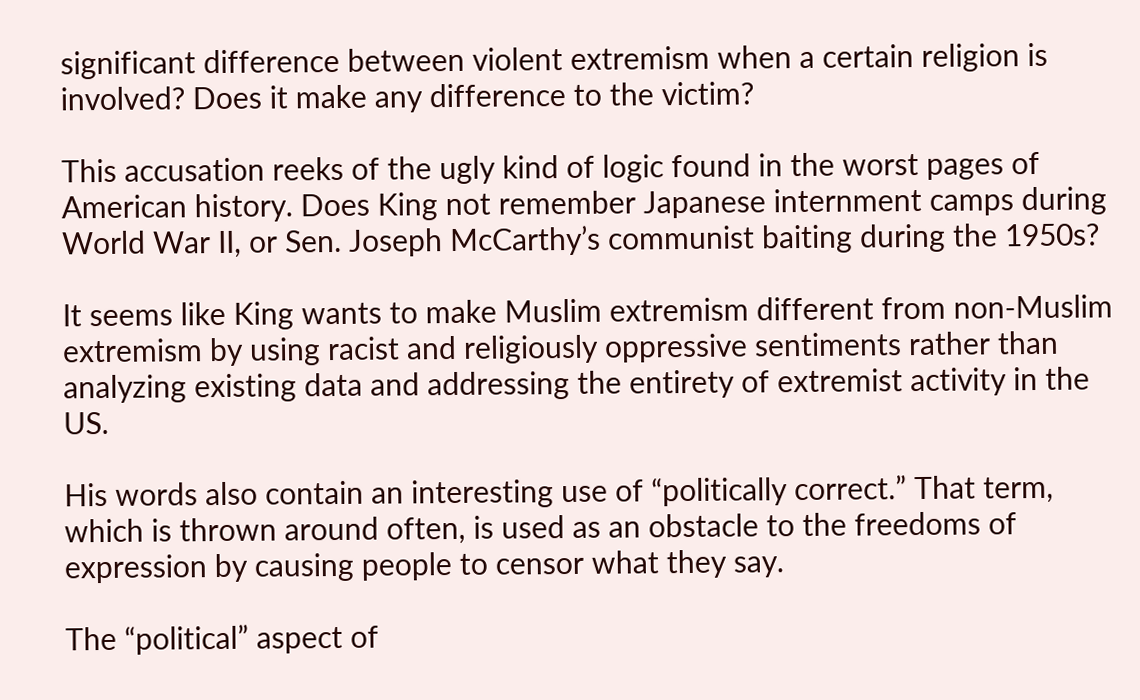significant difference between violent extremism when a certain religion is involved? Does it make any difference to the victim?

This accusation reeks of the ugly kind of logic found in the worst pages of American history. Does King not remember Japanese internment camps during World War II, or Sen. Joseph McCarthy’s communist baiting during the 1950s?

It seems like King wants to make Muslim extremism different from non-Muslim extremism by using racist and religiously oppressive sentiments rather than analyzing existing data and addressing the entirety of extremist activity in the US.

His words also contain an interesting use of “politically correct.” That term, which is thrown around often, is used as an obstacle to the freedoms of expression by causing people to censor what they say.

The “political” aspect of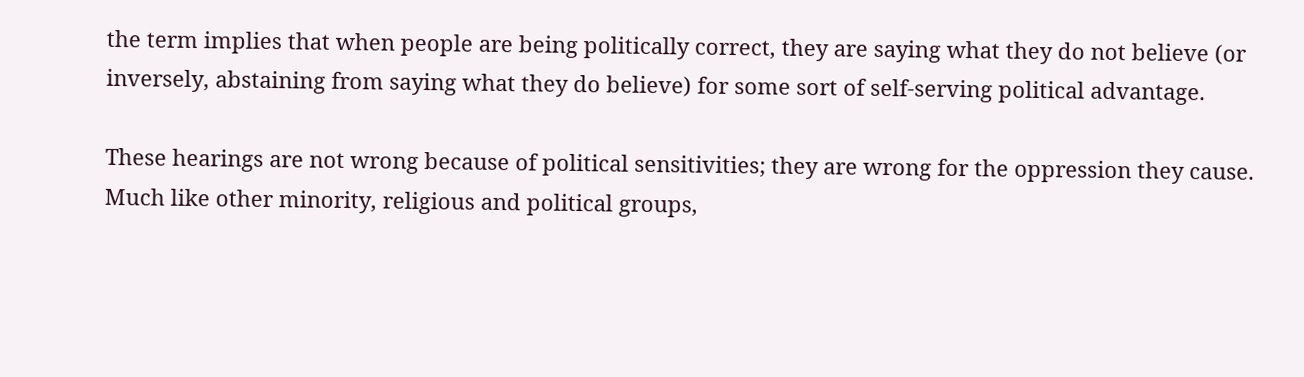the term implies that when people are being politically correct, they are saying what they do not believe (or inversely, abstaining from saying what they do believe) for some sort of self-serving political advantage.

These hearings are not wrong because of political sensitivities; they are wrong for the oppression they cause. Much like other minority, religious and political groups,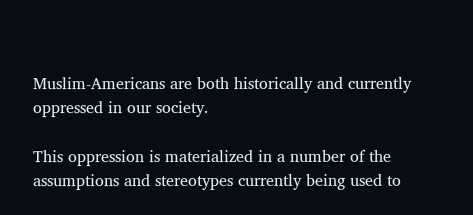Muslim-Americans are both historically and currently oppressed in our society.

This oppression is materialized in a number of the assumptions and stereotypes currently being used to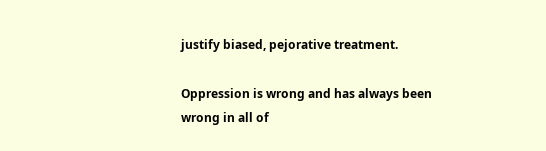justify biased, pejorative treatment.

Oppression is wrong and has always been wrong in all of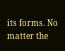its forms. No matter the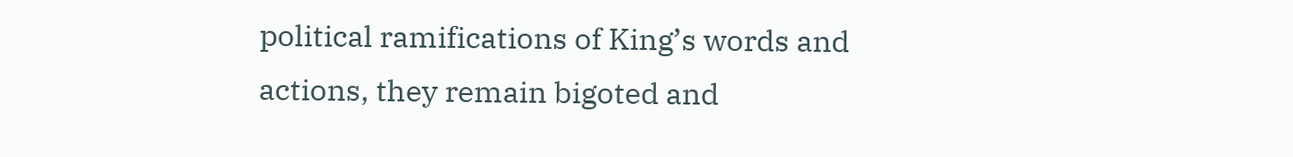political ramifications of King’s words and actions, they remain bigoted and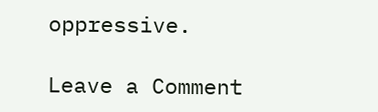oppressive.

Leave a Comment